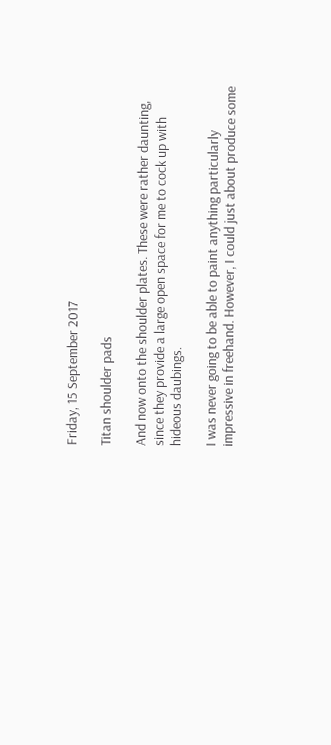Friday, 15 September 2017

Titan shoulder pads

And now onto the shoulder plates. These were rather daunting, since they provide a large open space for me to cock up with hideous daubings.

I was never going to be able to paint anything particularly impressive in freehand. However, I could just about produce some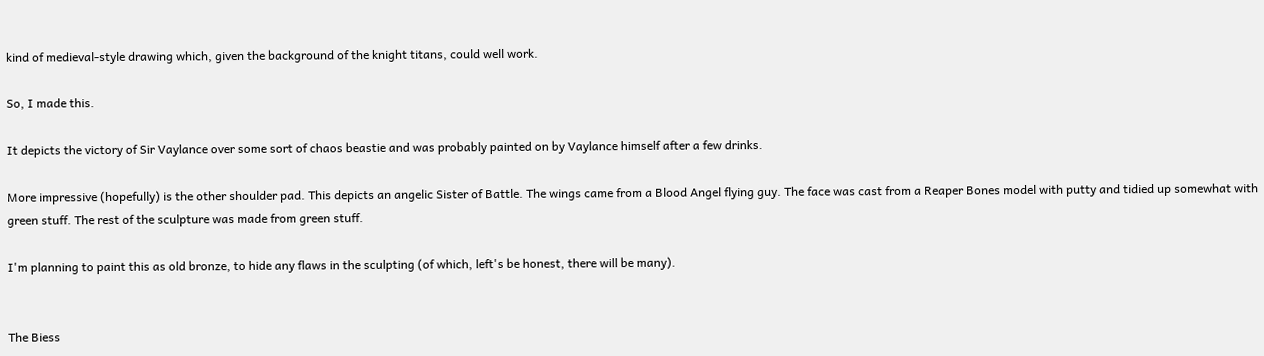kind of medieval-style drawing which, given the background of the knight titans, could well work.

So, I made this.

It depicts the victory of Sir Vaylance over some sort of chaos beastie and was probably painted on by Vaylance himself after a few drinks.

More impressive (hopefully) is the other shoulder pad. This depicts an angelic Sister of Battle. The wings came from a Blood Angel flying guy. The face was cast from a Reaper Bones model with putty and tidied up somewhat with green stuff. The rest of the sculpture was made from green stuff.

I'm planning to paint this as old bronze, to hide any flaws in the sculpting (of which, left's be honest, there will be many).


The Biess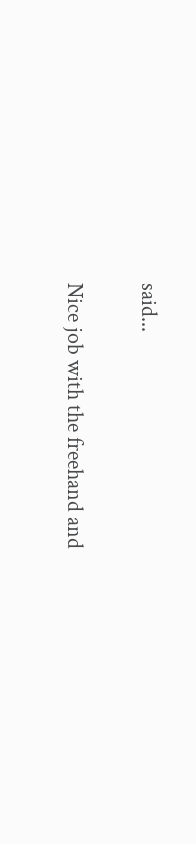said...

Nice job with the freehand and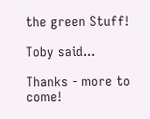the green Stuff!

Toby said...

Thanks - more to come!